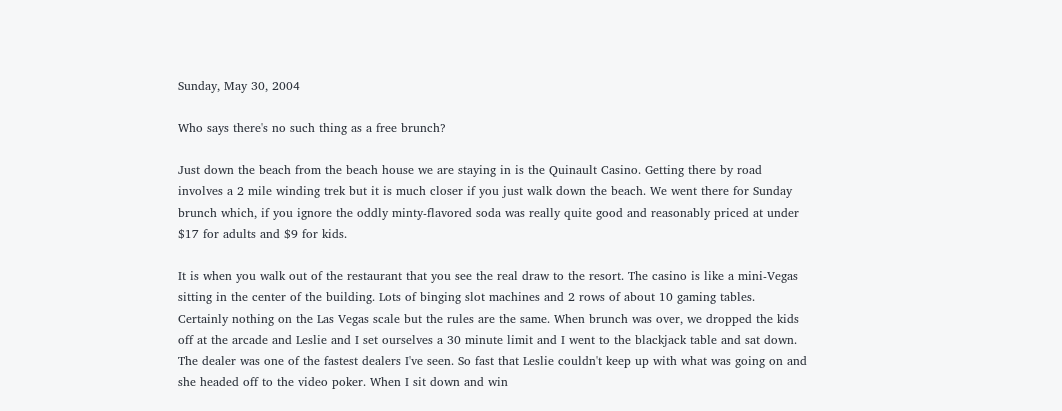Sunday, May 30, 2004

Who says there's no such thing as a free brunch?

Just down the beach from the beach house we are staying in is the Quinault Casino. Getting there by road involves a 2 mile winding trek but it is much closer if you just walk down the beach. We went there for Sunday brunch which, if you ignore the oddly minty-flavored soda was really quite good and reasonably priced at under $17 for adults and $9 for kids.

It is when you walk out of the restaurant that you see the real draw to the resort. The casino is like a mini-Vegas sitting in the center of the building. Lots of binging slot machines and 2 rows of about 10 gaming tables. Certainly nothing on the Las Vegas scale but the rules are the same. When brunch was over, we dropped the kids off at the arcade and Leslie and I set ourselves a 30 minute limit and I went to the blackjack table and sat down. The dealer was one of the fastest dealers I've seen. So fast that Leslie couldn't keep up with what was going on and she headed off to the video poker. When I sit down and win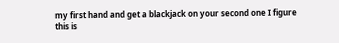my first hand and get a blackjack on your second one I figure this is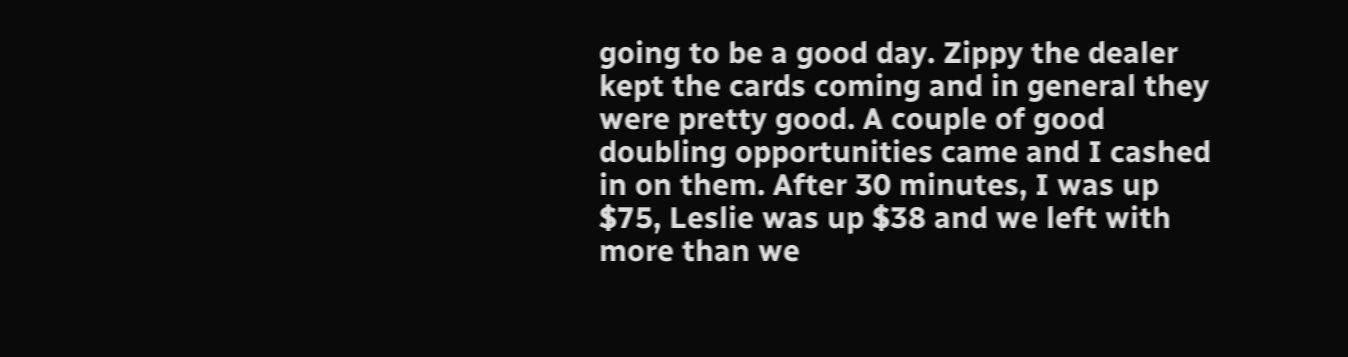going to be a good day. Zippy the dealer kept the cards coming and in general they were pretty good. A couple of good doubling opportunities came and I cashed in on them. After 30 minutes, I was up $75, Leslie was up $38 and we left with more than we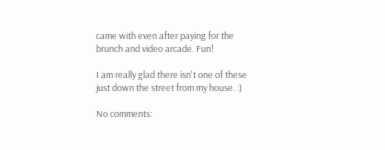came with even after paying for the brunch and video arcade. Fun!

I am really glad there isn't one of these just down the street from my house. :)

No comments: